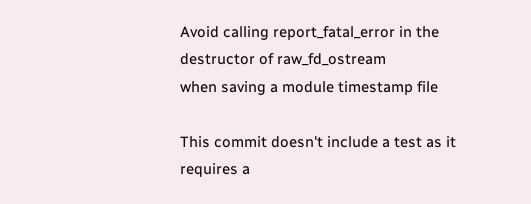Avoid calling report_fatal_error in the destructor of raw_fd_ostream
when saving a module timestamp file

This commit doesn't include a test as it requires a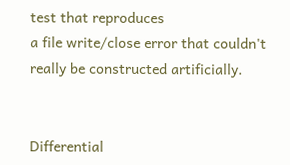test that reproduces
a file write/close error that couldn't really be constructed artificially.


Differential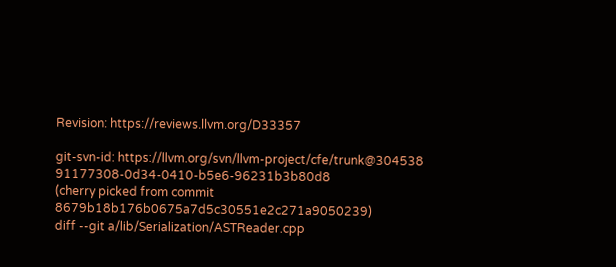Revision: https://reviews.llvm.org/D33357

git-svn-id: https://llvm.org/svn/llvm-project/cfe/trunk@304538 91177308-0d34-0410-b5e6-96231b3b80d8
(cherry picked from commit 8679b18b176b0675a7d5c30551e2c271a9050239)
diff --git a/lib/Serialization/ASTReader.cpp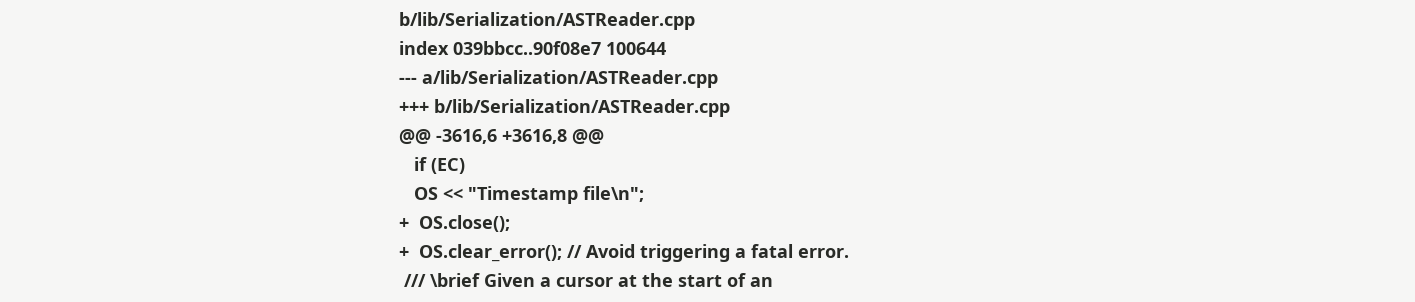b/lib/Serialization/ASTReader.cpp
index 039bbcc..90f08e7 100644
--- a/lib/Serialization/ASTReader.cpp
+++ b/lib/Serialization/ASTReader.cpp
@@ -3616,6 +3616,8 @@
   if (EC)
   OS << "Timestamp file\n";
+  OS.close();
+  OS.clear_error(); // Avoid triggering a fatal error.
 /// \brief Given a cursor at the start of an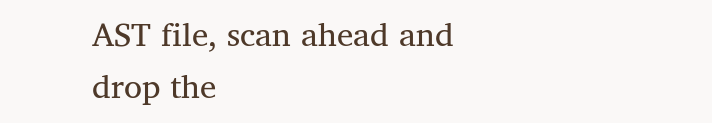AST file, scan ahead and drop the